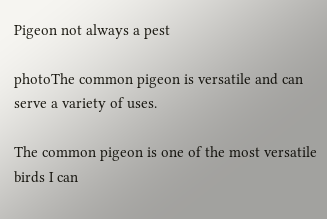Pigeon not always a pest

photoThe common pigeon is versatile and can serve a variety of uses.

The common pigeon is one of the most versatile birds I can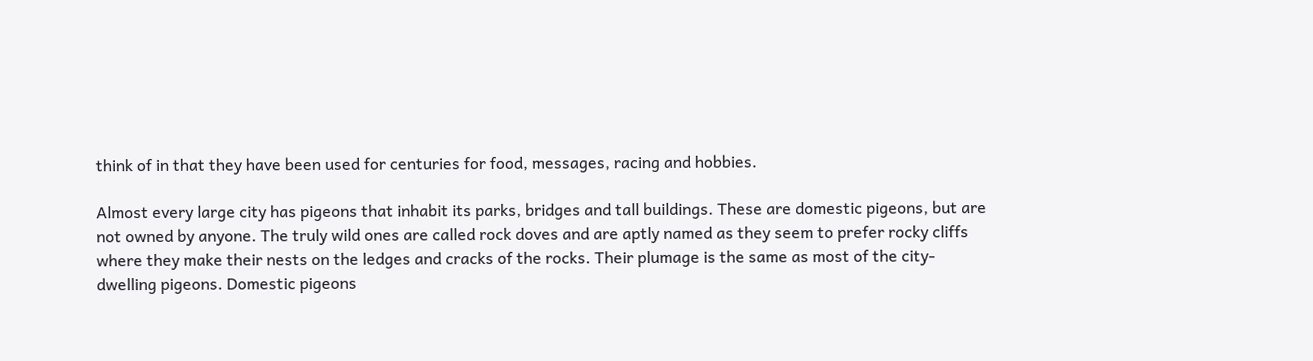think of in that they have been used for centuries for food, messages, racing and hobbies.

Almost every large city has pigeons that inhabit its parks, bridges and tall buildings. These are domestic pigeons, but are not owned by anyone. The truly wild ones are called rock doves and are aptly named as they seem to prefer rocky cliffs where they make their nests on the ledges and cracks of the rocks. Their plumage is the same as most of the city-dwelling pigeons. Domestic pigeons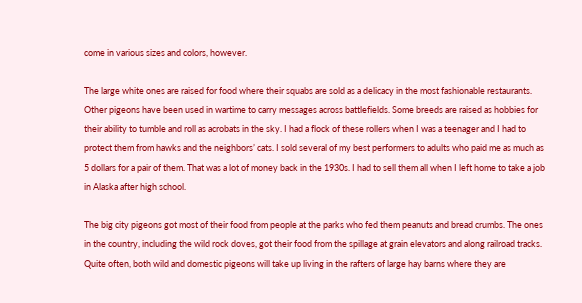come in various sizes and colors, however.

The large white ones are raised for food where their squabs are sold as a delicacy in the most fashionable restaurants. Other pigeons have been used in wartime to carry messages across battlefields. Some breeds are raised as hobbies for their ability to tumble and roll as acrobats in the sky. I had a flock of these rollers when I was a teenager and I had to protect them from hawks and the neighbors’ cats. I sold several of my best performers to adults who paid me as much as 5 dollars for a pair of them. That was a lot of money back in the 1930s. I had to sell them all when I left home to take a job in Alaska after high school.

The big city pigeons got most of their food from people at the parks who fed them peanuts and bread crumbs. The ones in the country, including the wild rock doves, got their food from the spillage at grain elevators and along railroad tracks. Quite often, both wild and domestic pigeons will take up living in the rafters of large hay barns where they are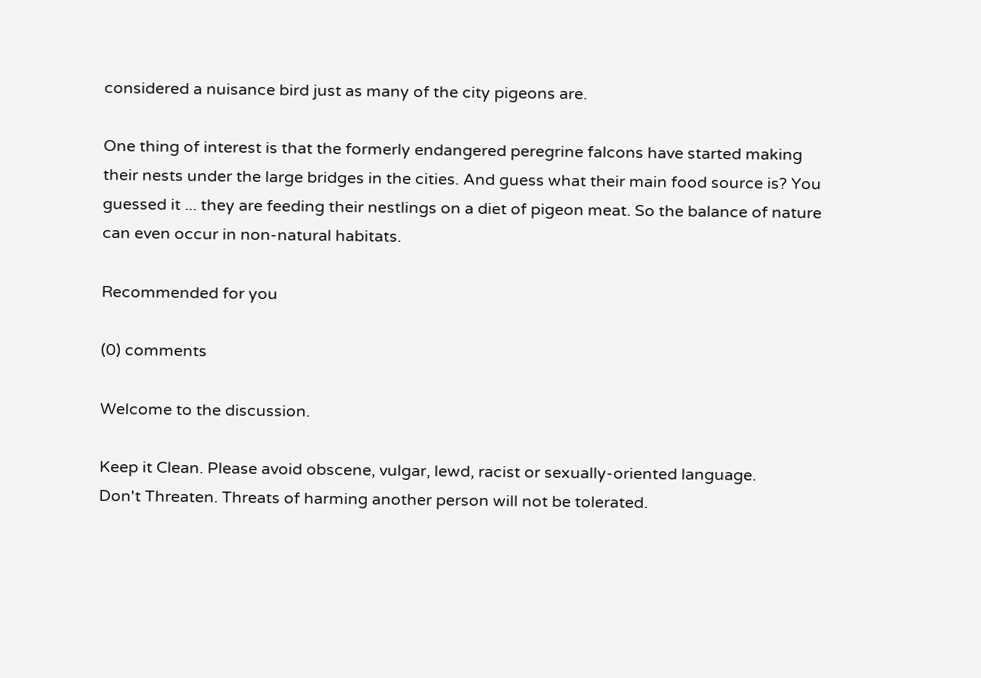considered a nuisance bird just as many of the city pigeons are.

One thing of interest is that the formerly endangered peregrine falcons have started making their nests under the large bridges in the cities. And guess what their main food source is? You guessed it ... they are feeding their nestlings on a diet of pigeon meat. So the balance of nature can even occur in non-natural habitats.

Recommended for you

(0) comments

Welcome to the discussion.

Keep it Clean. Please avoid obscene, vulgar, lewd, racist or sexually-oriented language.
Don't Threaten. Threats of harming another person will not be tolerated.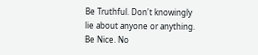Be Truthful. Don't knowingly lie about anyone or anything.
Be Nice. No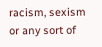racism, sexism or any sort of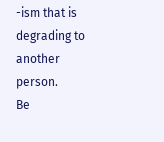-ism that is degrading to another person.
Be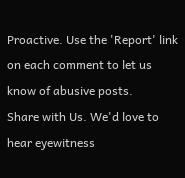Proactive. Use the 'Report' link on each comment to let us know of abusive posts.
Share with Us. We'd love to hear eyewitness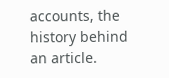accounts, the history behind an article.